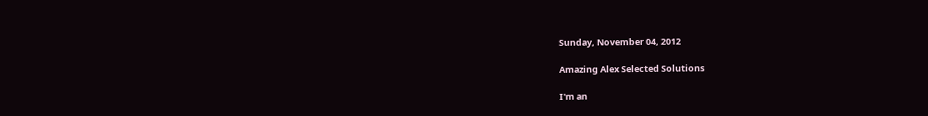Sunday, November 04, 2012

Amazing Alex Selected Solutions

I'm an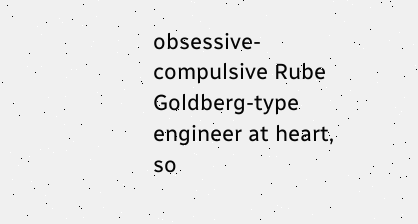obsessive-compulsive Rube Goldberg-type engineer at heart, so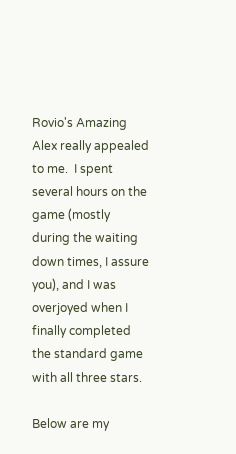Rovio's Amazing Alex really appealed to me.  I spent several hours on the game (mostly during the waiting down times, I assure you), and I was overjoyed when I finally completed the standard game with all three stars.

Below are my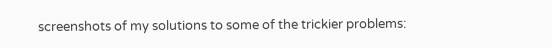screenshots of my solutions to some of the trickier problems: